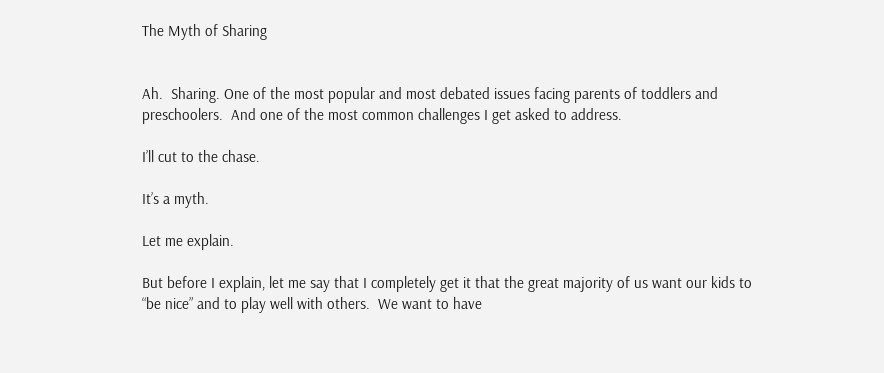The Myth of Sharing


Ah.  Sharing. One of the most popular and most debated issues facing parents of toddlers and preschoolers.  And one of the most common challenges I get asked to address.

I’ll cut to the chase.

It’s a myth.

Let me explain.

But before I explain, let me say that I completely get it that the great majority of us want our kids to “be nice” and to play well with others.  We want to have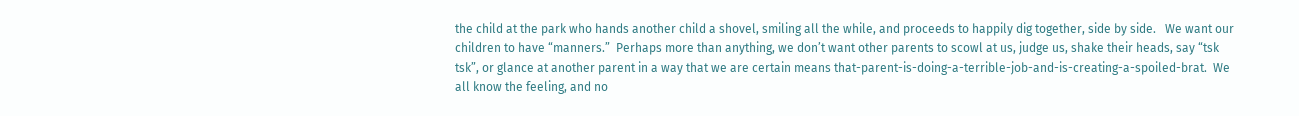the child at the park who hands another child a shovel, smiling all the while, and proceeds to happily dig together, side by side.   We want our children to have “manners.”  Perhaps more than anything, we don’t want other parents to scowl at us, judge us, shake their heads, say “tsk tsk”, or glance at another parent in a way that we are certain means that-parent-is-doing-a-terrible-job-and-is-creating-a-spoiled-brat.  We all know the feeling, and no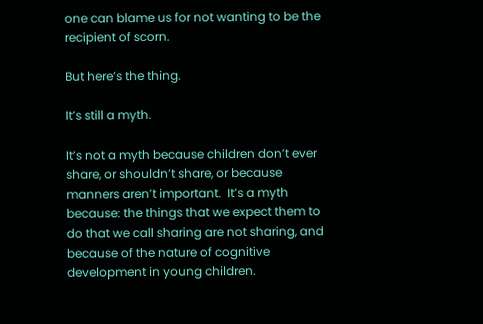one can blame us for not wanting to be the recipient of scorn.

But here’s the thing.

It’s still a myth.

It’s not a myth because children don’t ever share, or shouldn’t share, or because manners aren’t important.  It’s a myth because: the things that we expect them to do that we call sharing are not sharing, and because of the nature of cognitive development in young children.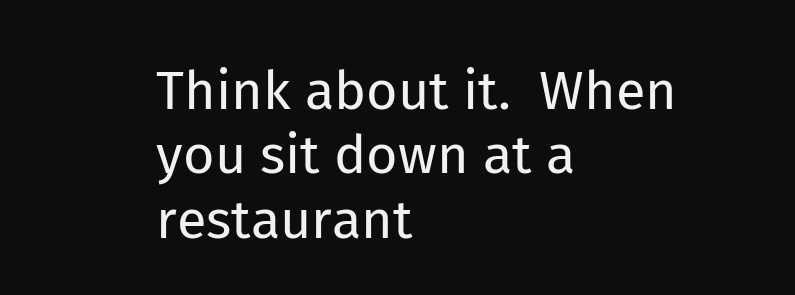Think about it.  When you sit down at a restaurant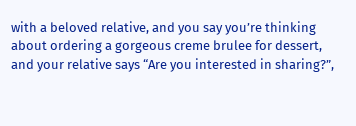with a beloved relative, and you say you’re thinking about ordering a gorgeous creme brulee for dessert, and your relative says “Are you interested in sharing?”,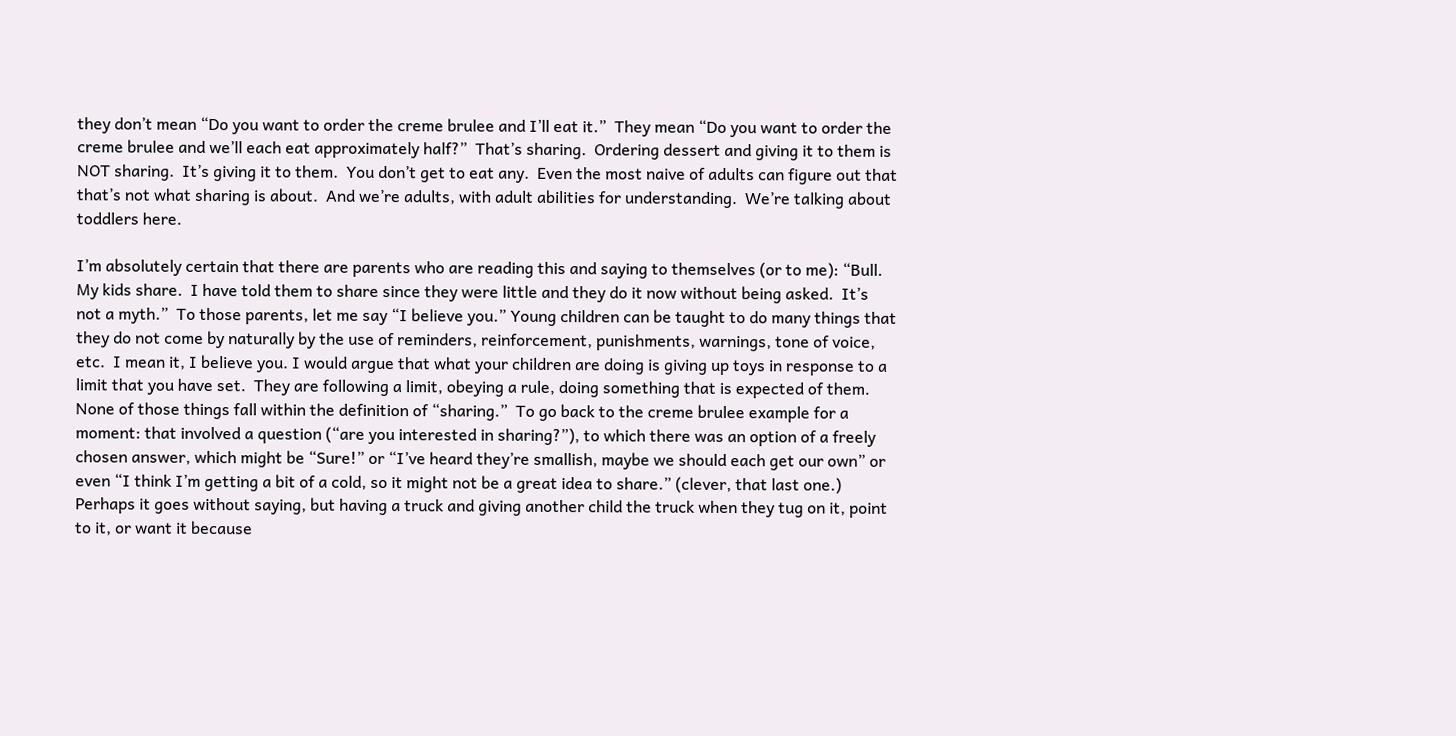they don’t mean “Do you want to order the creme brulee and I’ll eat it.”  They mean “Do you want to order the creme brulee and we’ll each eat approximately half?”  That’s sharing.  Ordering dessert and giving it to them is NOT sharing.  It’s giving it to them.  You don’t get to eat any.  Even the most naive of adults can figure out that that’s not what sharing is about.  And we’re adults, with adult abilities for understanding.  We’re talking about toddlers here.

I’m absolutely certain that there are parents who are reading this and saying to themselves (or to me): “Bull.  My kids share.  I have told them to share since they were little and they do it now without being asked.  It’s not a myth.”  To those parents, let me say “I believe you.” Young children can be taught to do many things that they do not come by naturally by the use of reminders, reinforcement, punishments, warnings, tone of voice, etc.  I mean it, I believe you. I would argue that what your children are doing is giving up toys in response to a limit that you have set.  They are following a limit, obeying a rule, doing something that is expected of them.  None of those things fall within the definition of “sharing.”  To go back to the creme brulee example for a moment: that involved a question (“are you interested in sharing?”), to which there was an option of a freely chosen answer, which might be “Sure!” or “I’ve heard they’re smallish, maybe we should each get our own” or            even “I think I’m getting a bit of a cold, so it might not be a great idea to share.” (clever, that last one.)   Perhaps it goes without saying, but having a truck and giving another child the truck when they tug on it, point to it, or want it because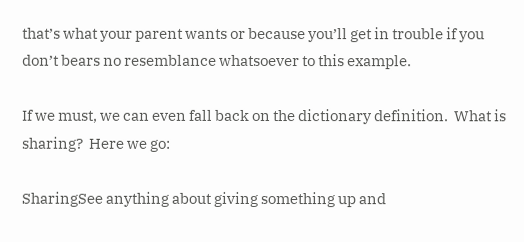that’s what your parent wants or because you’ll get in trouble if you don’t bears no resemblance whatsoever to this example.

If we must, we can even fall back on the dictionary definition.  What is sharing?  Here we go:

SharingSee anything about giving something up and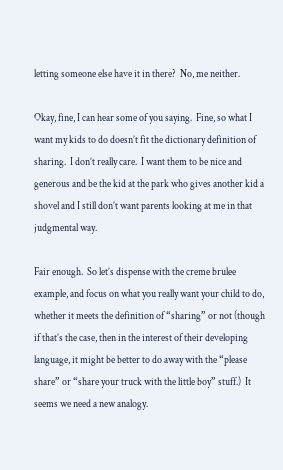letting someone else have it in there?  No, me neither.

Okay, fine, I can hear some of you saying.  Fine, so what I want my kids to do doesn’t fit the dictionary definition of sharing.  I don’t really care.  I want them to be nice and generous and be the kid at the park who gives another kid a shovel and I still don’t want parents looking at me in that judgmental way.

Fair enough.  So let’s dispense with the creme brulee example, and focus on what you really want your child to do, whether it meets the definition of “sharing” or not (though if that’s the case, then in the interest of their developing language, it might be better to do away with the “please share” or “share your truck with the little boy” stuff.)  It seems we need a new analogy.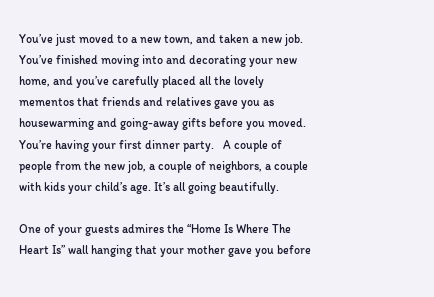You’ve just moved to a new town, and taken a new job.  You’ve finished moving into and decorating your new home, and you’ve carefully placed all the lovely mementos that friends and relatives gave you as housewarming and going-away gifts before you moved.  You’re having your first dinner party.   A couple of people from the new job, a couple of neighbors, a couple with kids your child’s age. It’s all going beautifully.

One of your guests admires the “Home Is Where The Heart Is” wall hanging that your mother gave you before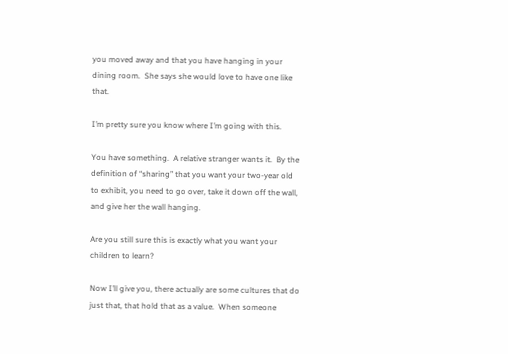you moved away and that you have hanging in your dining room.  She says she would love to have one like that.

I’m pretty sure you know where I’m going with this.

You have something.  A relative stranger wants it.  By the definition of “sharing” that you want your two-year old to exhibit, you need to go over, take it down off the wall, and give her the wall hanging.

Are you still sure this is exactly what you want your children to learn?

Now I’ll give you, there actually are some cultures that do just that, that hold that as a value.  When someone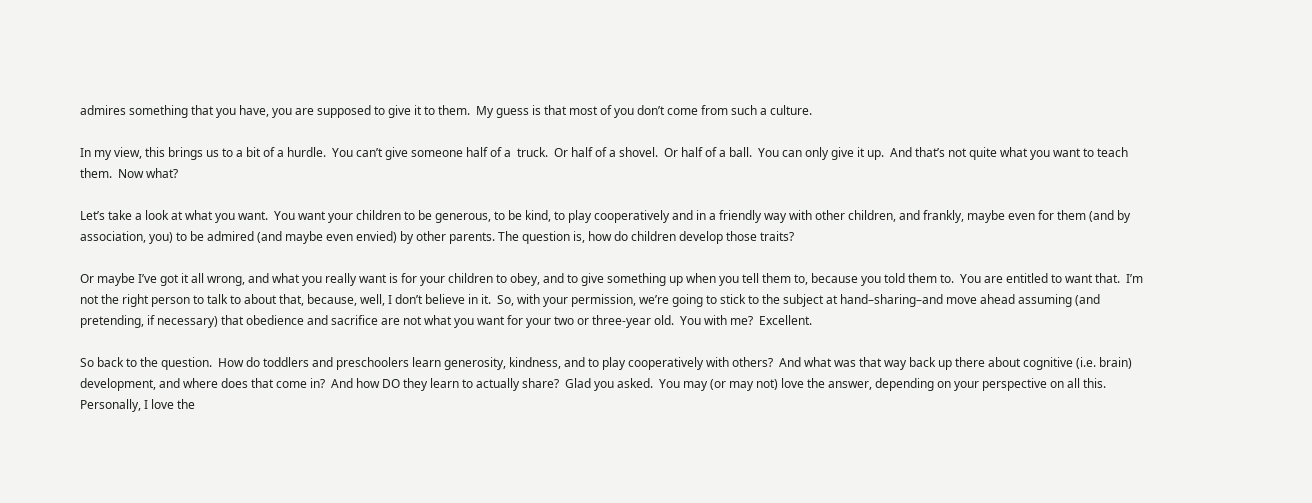admires something that you have, you are supposed to give it to them.  My guess is that most of you don’t come from such a culture.

In my view, this brings us to a bit of a hurdle.  You can’t give someone half of a  truck.  Or half of a shovel.  Or half of a ball.  You can only give it up.  And that’s not quite what you want to teach them.  Now what?

Let’s take a look at what you want.  You want your children to be generous, to be kind, to play cooperatively and in a friendly way with other children, and frankly, maybe even for them (and by association, you) to be admired (and maybe even envied) by other parents. The question is, how do children develop those traits?

Or maybe I’ve got it all wrong, and what you really want is for your children to obey, and to give something up when you tell them to, because you told them to.  You are entitled to want that.  I’m not the right person to talk to about that, because, well, I don’t believe in it.  So, with your permission, we’re going to stick to the subject at hand–sharing–and move ahead assuming (and pretending, if necessary) that obedience and sacrifice are not what you want for your two or three-year old.  You with me?  Excellent.

So back to the question.  How do toddlers and preschoolers learn generosity, kindness, and to play cooperatively with others?  And what was that way back up there about cognitive (i.e. brain) development, and where does that come in?  And how DO they learn to actually share?  Glad you asked.  You may (or may not) love the answer, depending on your perspective on all this.  Personally, I love the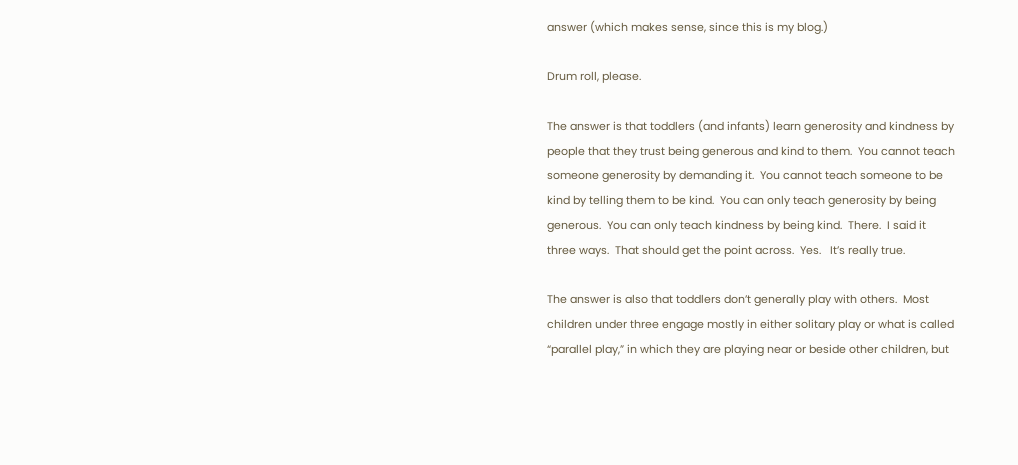answer (which makes sense, since this is my blog.)

Drum roll, please.

The answer is that toddlers (and infants) learn generosity and kindness by people that they trust being generous and kind to them.  You cannot teach someone generosity by demanding it.  You cannot teach someone to be kind by telling them to be kind.  You can only teach generosity by being generous.  You can only teach kindness by being kind.  There.  I said it three ways.  That should get the point across.  Yes.   It’s really true.

The answer is also that toddlers don’t generally play with others.  Most children under three engage mostly in either solitary play or what is called “parallel play,” in which they are playing near or beside other children, but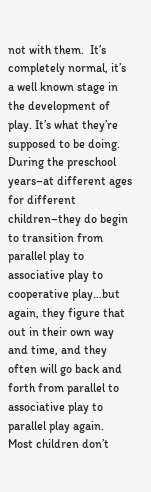not with them.  It’s completely normal, it’s a well known stage in the development of play. It’s what they’re supposed to be doing.  During the preschool years–at different ages for different children–they do begin to transition from parallel play to associative play to cooperative play…but again, they figure that out in their own way and time, and they often will go back and forth from parallel to associative play to parallel play again.  Most children don’t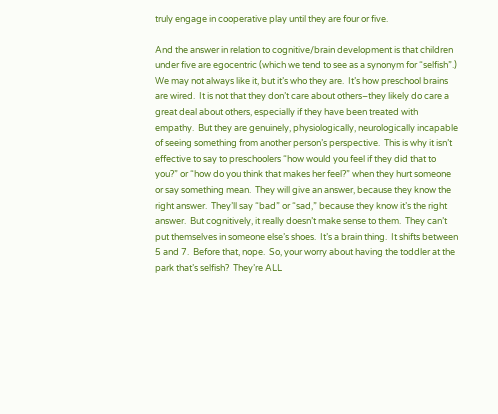truly engage in cooperative play until they are four or five.

And the answer in relation to cognitive/brain development is that children under five are egocentric (which we tend to see as a synonym for “selfish”.)  We may not always like it, but it’s who they are.  It’s how preschool brains are wired.  It is not that they don’t care about others–they likely do care a great deal about others, especially if they have been treated with empathy.  But they are genuinely, physiologically, neurologically incapable of seeing something from another person’s perspective.  This is why it isn’t effective to say to preschoolers “how would you feel if they did that to you?” or “how do you think that makes her feel?” when they hurt someone or say something mean.  They will give an answer, because they know the right answer.  They’ll say “bad” or “sad,” because they know it’s the right answer.  But cognitively, it really doesn’t make sense to them.  They can’t put themselves in someone else’s shoes.  It’s a brain thing.  It shifts between 5 and 7.  Before that, nope.  So, your worry about having the toddler at the park that’s selfish?  They’re ALL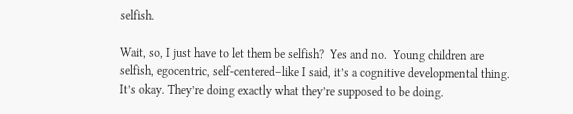selfish.

Wait, so, I just have to let them be selfish?  Yes and no.  Young children are selfish, egocentric, self-centered–like I said, it’s a cognitive developmental thing.  It’s okay. They’re doing exactly what they’re supposed to be doing.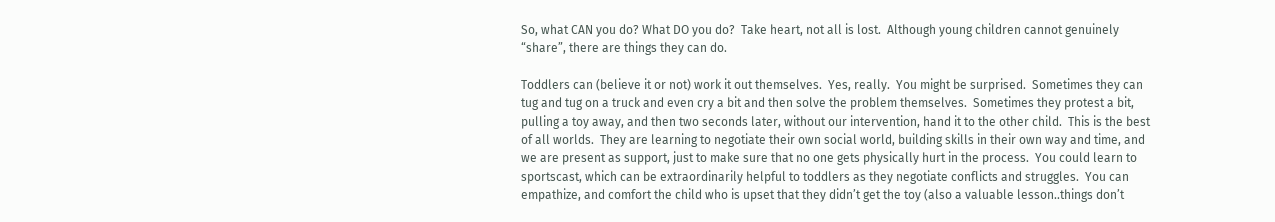So, what CAN you do? What DO you do?  Take heart, not all is lost.  Although young children cannot genuinely “share”, there are things they can do.

Toddlers can (believe it or not) work it out themselves.  Yes, really.  You might be surprised.  Sometimes they can tug and tug on a truck and even cry a bit and then solve the problem themselves.  Sometimes they protest a bit, pulling a toy away, and then two seconds later, without our intervention, hand it to the other child.  This is the best of all worlds.  They are learning to negotiate their own social world, building skills in their own way and time, and we are present as support, just to make sure that no one gets physically hurt in the process.  You could learn to sportscast, which can be extraordinarily helpful to toddlers as they negotiate conflicts and struggles.  You can empathize, and comfort the child who is upset that they didn’t get the toy (also a valuable lesson..things don’t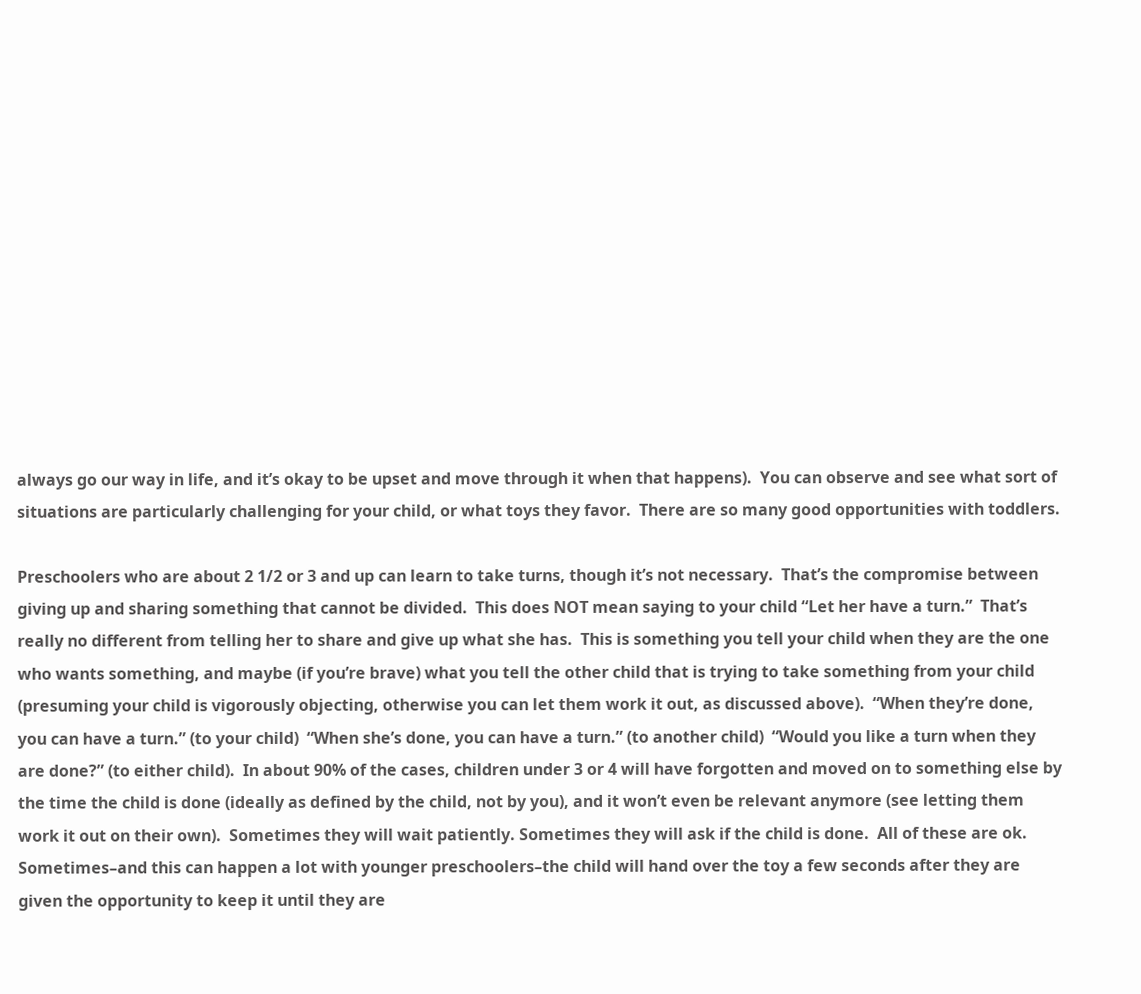always go our way in life, and it’s okay to be upset and move through it when that happens).  You can observe and see what sort of situations are particularly challenging for your child, or what toys they favor.  There are so many good opportunities with toddlers.

Preschoolers who are about 2 1/2 or 3 and up can learn to take turns, though it’s not necessary.  That’s the compromise between giving up and sharing something that cannot be divided.  This does NOT mean saying to your child “Let her have a turn.”  That’s really no different from telling her to share and give up what she has.  This is something you tell your child when they are the one who wants something, and maybe (if you’re brave) what you tell the other child that is trying to take something from your child (presuming your child is vigorously objecting, otherwise you can let them work it out, as discussed above).  “When they’re done, you can have a turn.” (to your child)  “When she’s done, you can have a turn.” (to another child)  “Would you like a turn when they are done?” (to either child).  In about 90% of the cases, children under 3 or 4 will have forgotten and moved on to something else by the time the child is done (ideally as defined by the child, not by you), and it won’t even be relevant anymore (see letting them work it out on their own).  Sometimes they will wait patiently. Sometimes they will ask if the child is done.  All of these are ok.  Sometimes–and this can happen a lot with younger preschoolers–the child will hand over the toy a few seconds after they are given the opportunity to keep it until they are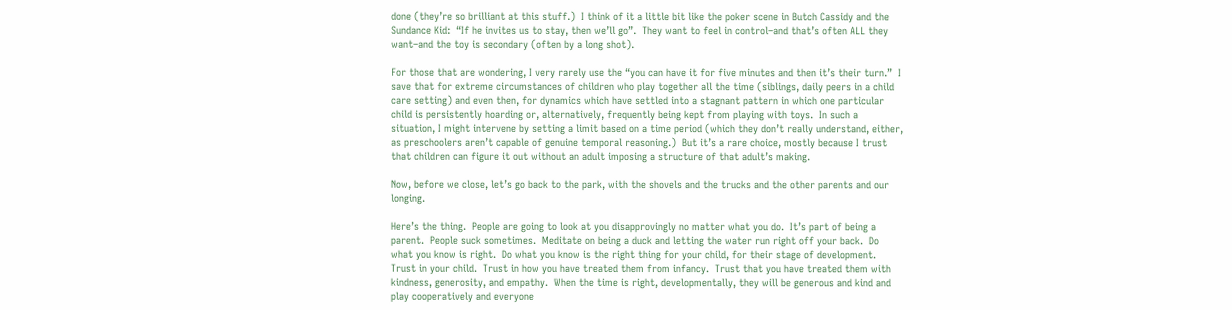done (they’re so brilliant at this stuff.)  I think of it a little bit like the poker scene in Butch Cassidy and the Sundance Kid:  “If he invites us to stay, then we’ll go”.  They want to feel in control–and that’s often ALL they want–and the toy is secondary (often by a long shot).

For those that are wondering, I very rarely use the “you can have it for five minutes and then it’s their turn.”  I save that for extreme circumstances of children who play together all the time (siblings, daily peers in a child care setting) and even then, for dynamics which have settled into a stagnant pattern in which one particular child is persistently hoarding or, alternatively, frequently being kept from playing with toys.  In such a situation, I might intervene by setting a limit based on a time period (which they don’t really understand, either, as preschoolers aren’t capable of genuine temporal reasoning.)  But it’s a rare choice, mostly because I trust that children can figure it out without an adult imposing a structure of that adult’s making.

Now, before we close, let’s go back to the park, with the shovels and the trucks and the other parents and our longing.

Here’s the thing.  People are going to look at you disapprovingly no matter what you do.  It’s part of being a parent.  People suck sometimes.  Meditate on being a duck and letting the water run right off your back.  Do what you know is right.  Do what you know is the right thing for your child, for their stage of development.  Trust in your child.  Trust in how you have treated them from infancy.  Trust that you have treated them with kindness, generosity, and empathy.  When the time is right, developmentally, they will be generous and kind and play cooperatively and everyone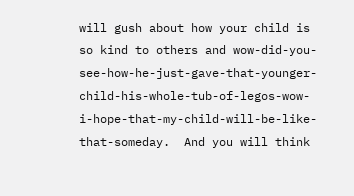will gush about how your child is so kind to others and wow-did-you-see-how-he-just-gave-that-younger-child-his-whole-tub-of-legos-wow-i-hope-that-my-child-will-be-like-that-someday.  And you will think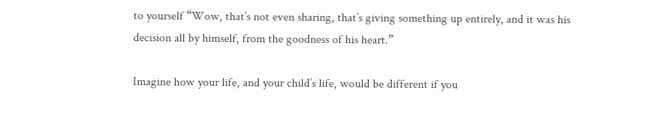to yourself “Wow, that’s not even sharing, that’s giving something up entirely, and it was his decision all by himself, from the goodness of his heart.”

Imagine how your life, and your child’s life, would be different if you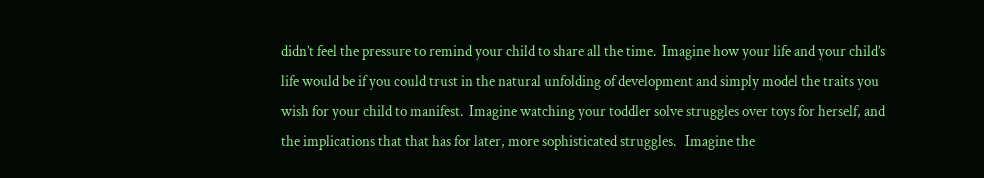didn’t feel the pressure to remind your child to share all the time.  Imagine how your life and your child’s life would be if you could trust in the natural unfolding of development and simply model the traits you wish for your child to manifest.  Imagine watching your toddler solve struggles over toys for herself, and the implications that that has for later, more sophisticated struggles.   Imagine the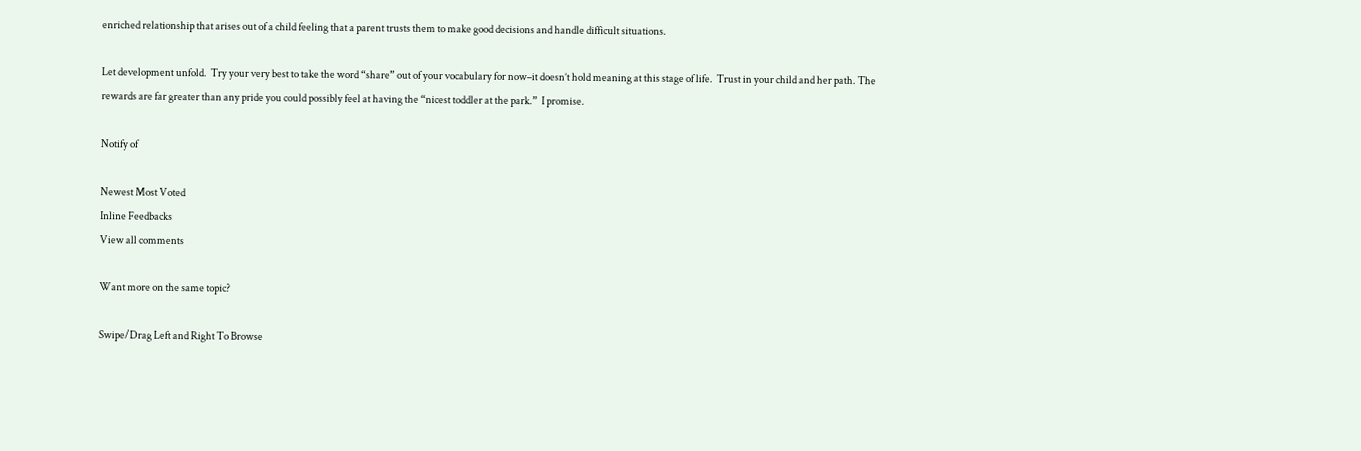enriched relationship that arises out of a child feeling that a parent trusts them to make good decisions and handle difficult situations.

Let development unfold.  Try your very best to take the word “share” out of your vocabulary for now–it doesn’t hold meaning at this stage of life.  Trust in your child and her path. The rewards are far greater than any pride you could possibly feel at having the “nicest toddler at the park.”  I promise.

Notify of

Newest Most Voted
Inline Feedbacks
View all comments

Want more on the same topic?

Swipe/Drag Left and Right To Browse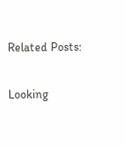Related Posts:

Looking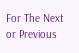For The Next or Previous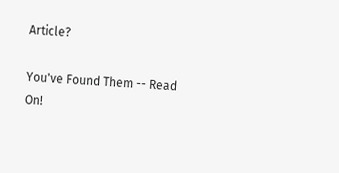Article?

You've Found Them -- Read On!